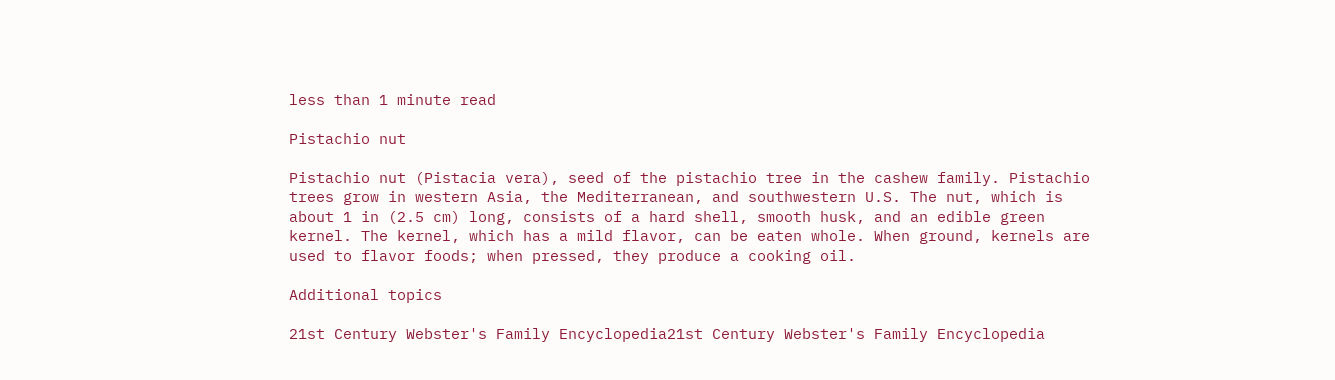less than 1 minute read

Pistachio nut

Pistachio nut (Pistacia vera), seed of the pistachio tree in the cashew family. Pistachio trees grow in western Asia, the Mediterranean, and southwestern U.S. The nut, which is about 1 in (2.5 cm) long, consists of a hard shell, smooth husk, and an edible green kernel. The kernel, which has a mild flavor, can be eaten whole. When ground, kernels are used to flavor foods; when pressed, they produce a cooking oil.

Additional topics

21st Century Webster's Family Encyclopedia21st Century Webster's Family Encyclopedia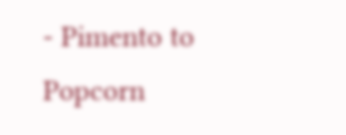- Pimento to Popcorn